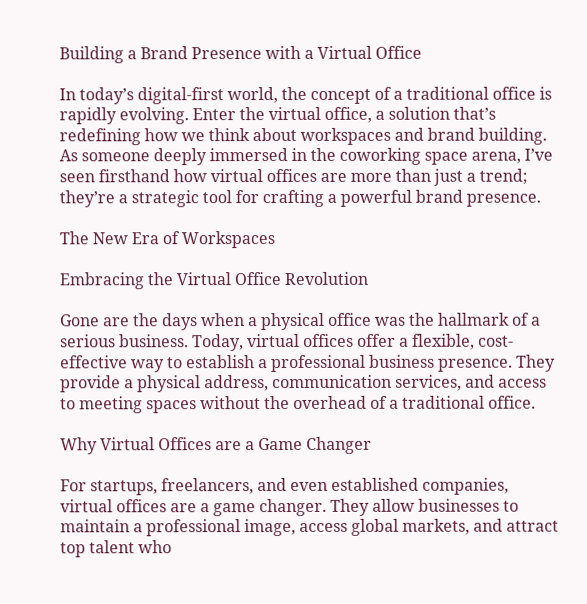Building a Brand Presence with a Virtual Office

In today’s digital-first world, the concept of a traditional office is rapidly evolving. Enter the virtual office, a solution that’s redefining how we think about workspaces and brand building. As someone deeply immersed in the coworking space arena, I’ve seen firsthand how virtual offices are more than just a trend; they’re a strategic tool for crafting a powerful brand presence.

The New Era of Workspaces

Embracing the Virtual Office Revolution

Gone are the days when a physical office was the hallmark of a serious business. Today, virtual offices offer a flexible, cost-effective way to establish a professional business presence. They provide a physical address, communication services, and access to meeting spaces without the overhead of a traditional office.

Why Virtual Offices are a Game Changer

For startups, freelancers, and even established companies, virtual offices are a game changer. They allow businesses to maintain a professional image, access global markets, and attract top talent who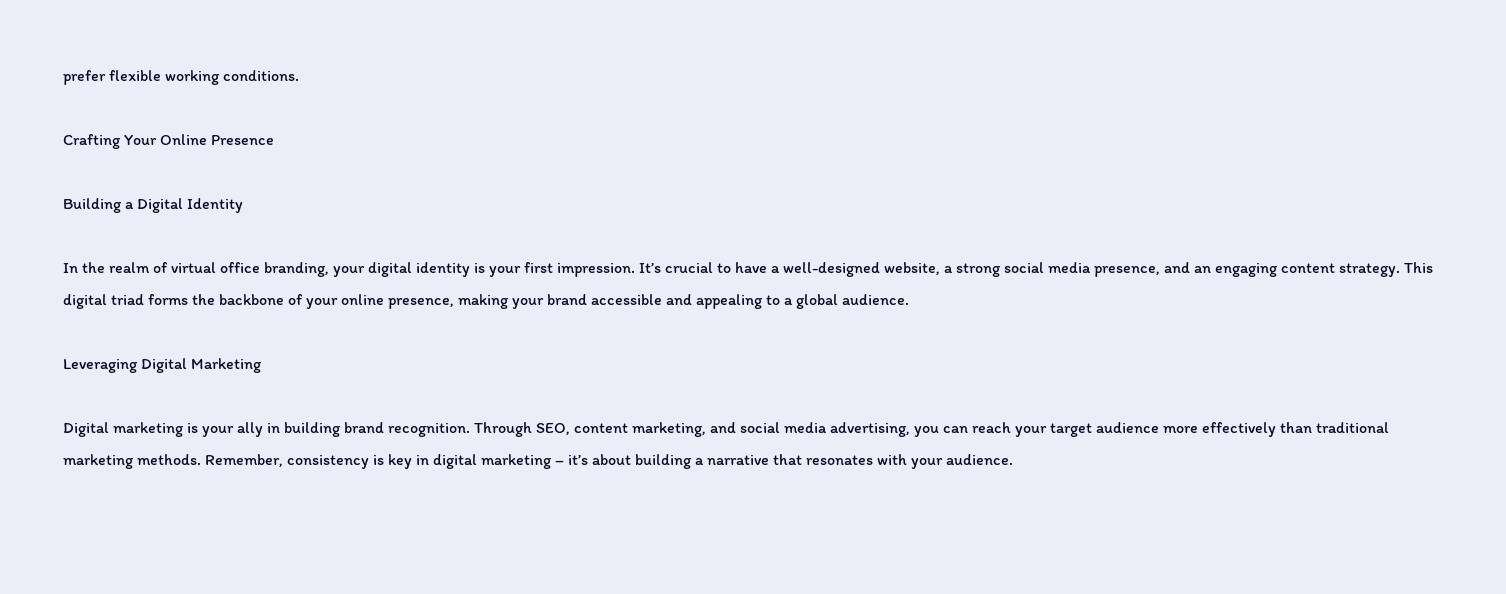prefer flexible working conditions.

Crafting Your Online Presence

Building a Digital Identity

In the realm of virtual office branding, your digital identity is your first impression. It’s crucial to have a well-designed website, a strong social media presence, and an engaging content strategy. This digital triad forms the backbone of your online presence, making your brand accessible and appealing to a global audience.

Leveraging Digital Marketing

Digital marketing is your ally in building brand recognition. Through SEO, content marketing, and social media advertising, you can reach your target audience more effectively than traditional marketing methods. Remember, consistency is key in digital marketing – it’s about building a narrative that resonates with your audience.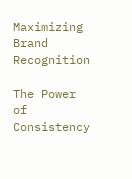Maximizing Brand Recognition

The Power of Consistency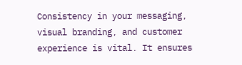Consistency in your messaging, visual branding, and customer experience is vital. It ensures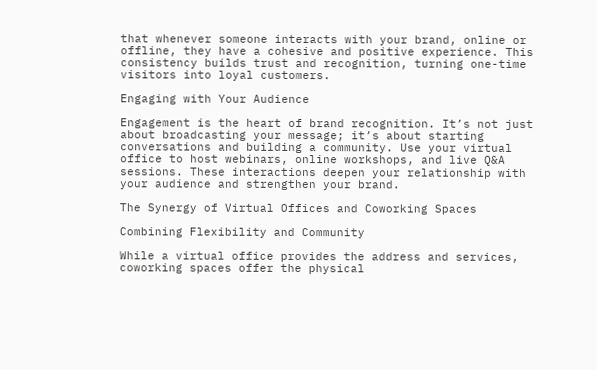that whenever someone interacts with your brand, online or offline, they have a cohesive and positive experience. This consistency builds trust and recognition, turning one-time visitors into loyal customers.

Engaging with Your Audience

Engagement is the heart of brand recognition. It’s not just about broadcasting your message; it’s about starting conversations and building a community. Use your virtual office to host webinars, online workshops, and live Q&A sessions. These interactions deepen your relationship with your audience and strengthen your brand.

The Synergy of Virtual Offices and Coworking Spaces

Combining Flexibility and Community

While a virtual office provides the address and services, coworking spaces offer the physical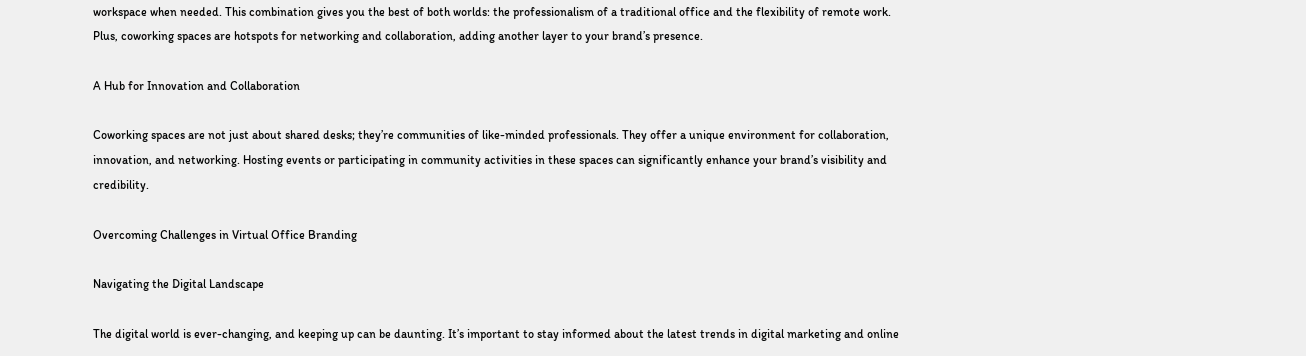workspace when needed. This combination gives you the best of both worlds: the professionalism of a traditional office and the flexibility of remote work. Plus, coworking spaces are hotspots for networking and collaboration, adding another layer to your brand’s presence.

A Hub for Innovation and Collaboration

Coworking spaces are not just about shared desks; they’re communities of like-minded professionals. They offer a unique environment for collaboration, innovation, and networking. Hosting events or participating in community activities in these spaces can significantly enhance your brand’s visibility and credibility.

Overcoming Challenges in Virtual Office Branding

Navigating the Digital Landscape

The digital world is ever-changing, and keeping up can be daunting. It’s important to stay informed about the latest trends in digital marketing and online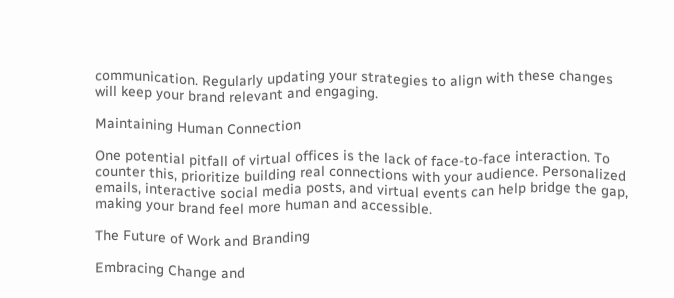communication. Regularly updating your strategies to align with these changes will keep your brand relevant and engaging.

Maintaining Human Connection

One potential pitfall of virtual offices is the lack of face-to-face interaction. To counter this, prioritize building real connections with your audience. Personalized emails, interactive social media posts, and virtual events can help bridge the gap, making your brand feel more human and accessible.

The Future of Work and Branding

Embracing Change and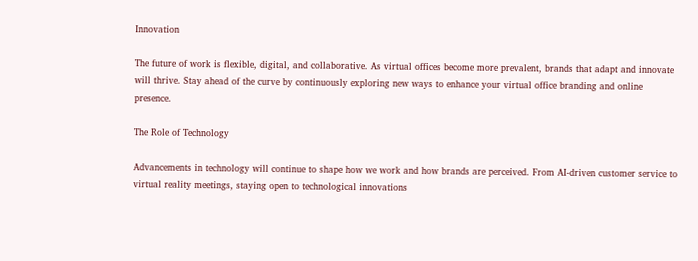Innovation

The future of work is flexible, digital, and collaborative. As virtual offices become more prevalent, brands that adapt and innovate will thrive. Stay ahead of the curve by continuously exploring new ways to enhance your virtual office branding and online presence.

The Role of Technology

Advancements in technology will continue to shape how we work and how brands are perceived. From AI-driven customer service to virtual reality meetings, staying open to technological innovations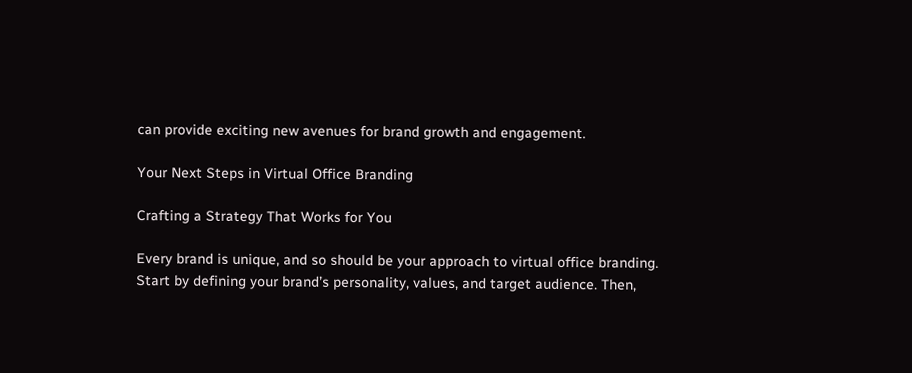can provide exciting new avenues for brand growth and engagement.

Your Next Steps in Virtual Office Branding

Crafting a Strategy That Works for You

Every brand is unique, and so should be your approach to virtual office branding. Start by defining your brand’s personality, values, and target audience. Then,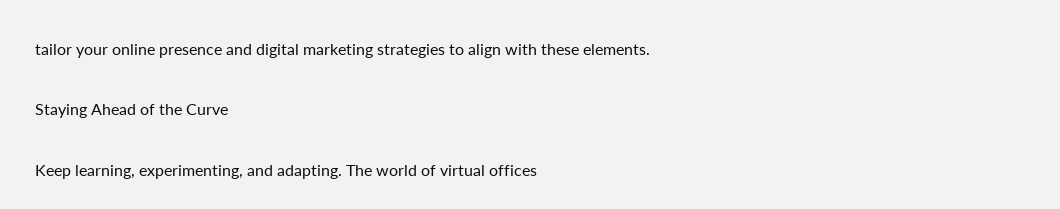tailor your online presence and digital marketing strategies to align with these elements.

Staying Ahead of the Curve

Keep learning, experimenting, and adapting. The world of virtual offices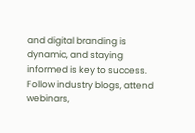and digital branding is dynamic, and staying informed is key to success. Follow industry blogs, attend webinars,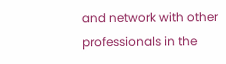and network with other professionals in the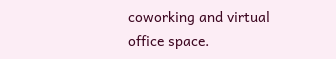coworking and virtual office space.